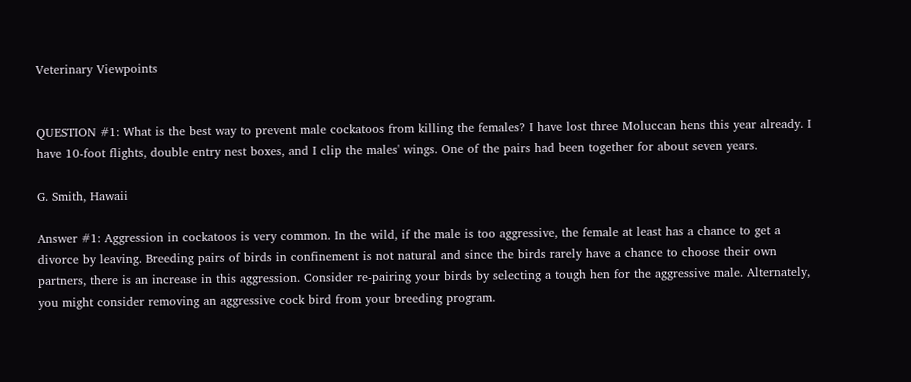Veterinary Viewpoints


QUESTION #1: What is the best way to prevent male cockatoos from killing the females? I have lost three Moluccan hens this year already. I have 10-foot flights, double entry nest boxes, and I clip the males' wings. One of the pairs had been together for about seven years.

G. Smith, Hawaii

Answer #1: Aggression in cockatoos is very common. In the wild, if the male is too aggressive, the female at least has a chance to get a divorce by leaving. Breeding pairs of birds in confinement is not natural and since the birds rarely have a chance to choose their own partners, there is an increase in this aggression. Consider re-pairing your birds by selecting a tough hen for the aggressive male. Alternately, you might consider removing an aggressive cock bird from your breeding program.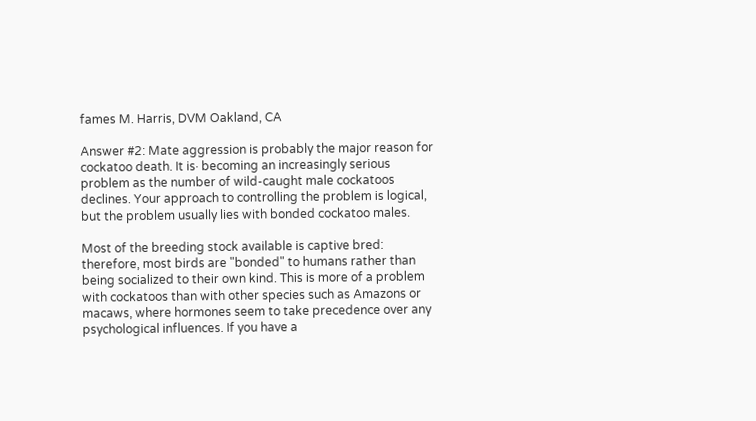fames M. Harris, DVM Oakland, CA

Answer #2: Mate aggression is probably the major reason for cockatoo death. It is· becoming an increasingly serious problem as the number of wild-caught male cockatoos declines. Your approach to controlling the problem is logical, but the problem usually lies with bonded cockatoo males.

Most of the breeding stock available is captive bred: therefore, most birds are "bonded" to humans rather than being socialized to their own kind. This is more of a problem with cockatoos than with other species such as Amazons or macaws, where hormones seem to take precedence over any psychological influences. If you have a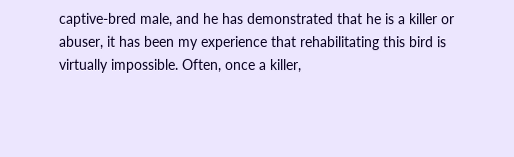captive-bred male, and he has demonstrated that he is a killer or abuser, it has been my experience that rehabilitating this bird is virtually impossible. Often, once a killer,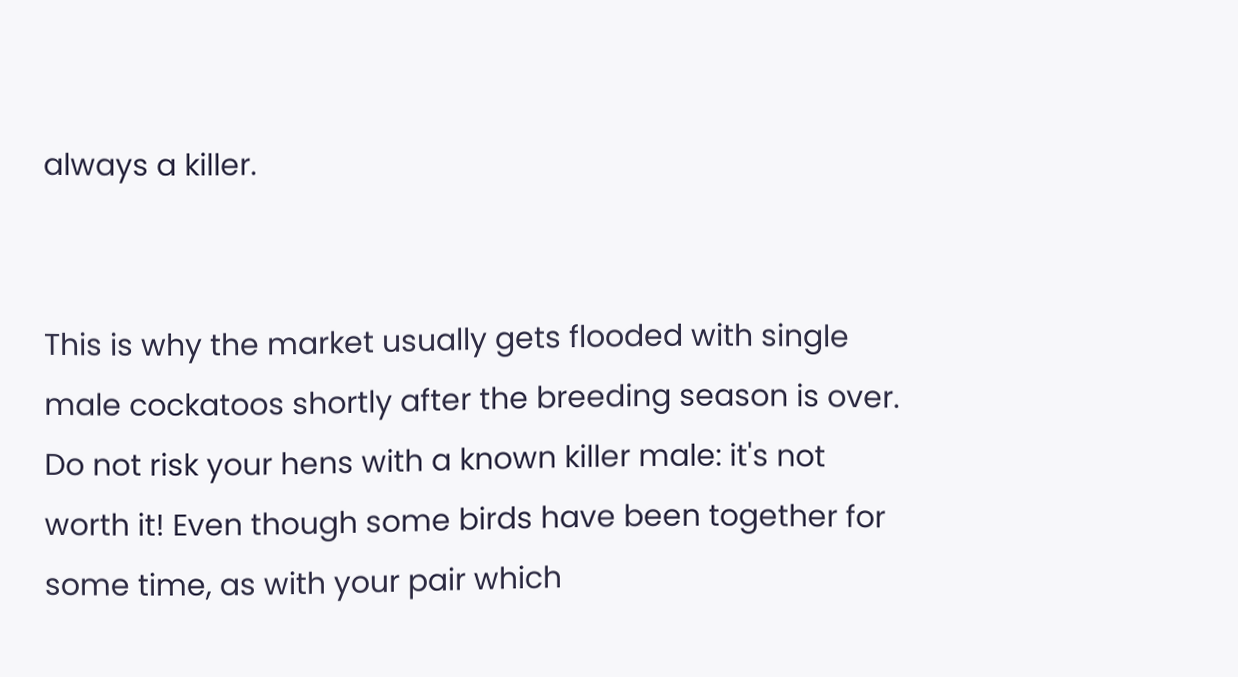always a killer.


This is why the market usually gets flooded with single male cockatoos shortly after the breeding season is over. Do not risk your hens with a known killer male: it's not worth it! Even though some birds have been together for some time, as with your pair which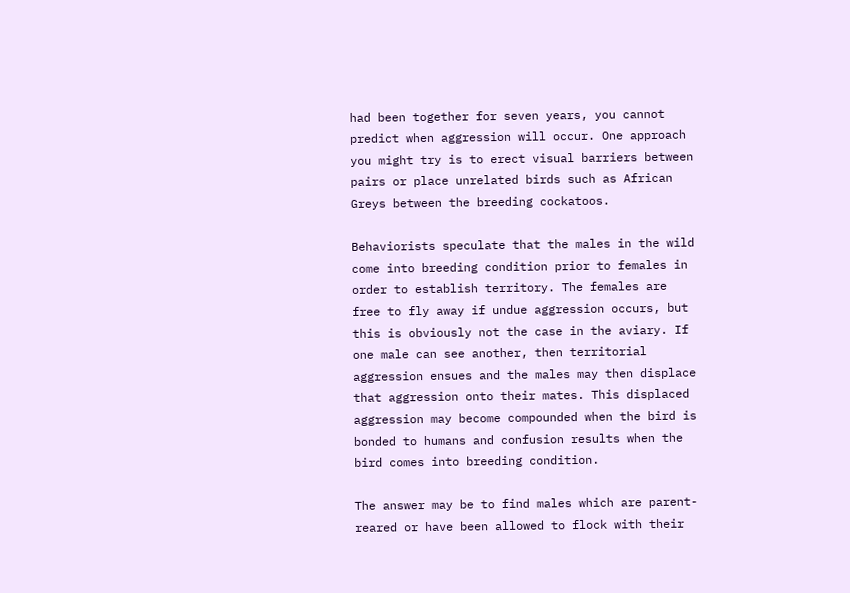had been together for seven years, you cannot predict when aggression will occur. One approach you might try is to erect visual barriers between pairs or place unrelated birds such as African Greys between the breeding cockatoos.

Behaviorists speculate that the males in the wild come into breeding condition prior to females in order to establish territory. The females are free to fly away if undue aggression occurs, but this is obviously not the case in the aviary. If one male can see another, then territorial aggression ensues and the males may then displace that aggression onto their mates. This displaced aggression may become compounded when the bird is bonded to humans and confusion results when the bird comes into breeding condition.

The answer may be to find males which are parent-reared or have been allowed to flock with their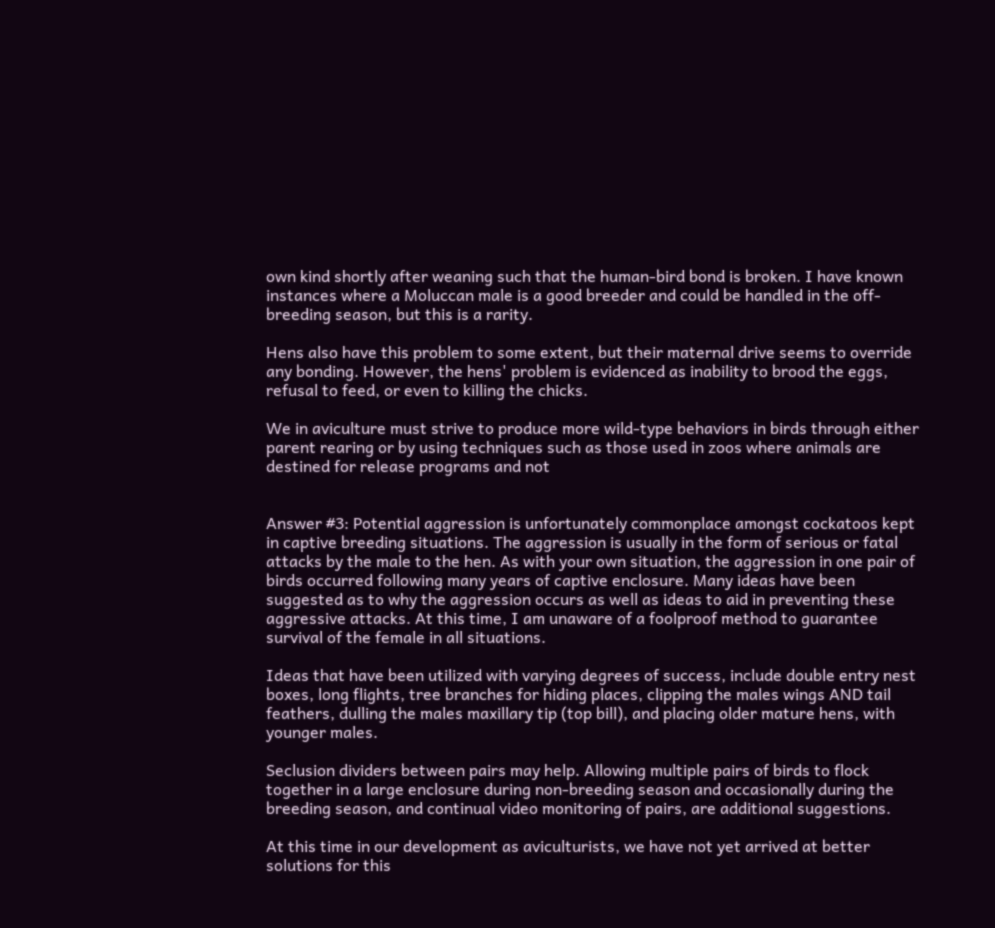own kind shortly after weaning such that the human-bird bond is broken. I have known instances where a Moluccan male is a good breeder and could be handled in the off-breeding season, but this is a rarity.

Hens also have this problem to some extent, but their maternal drive seems to override any bonding. However, the hens' problem is evidenced as inability to brood the eggs, refusal to feed, or even to killing the chicks.

We in aviculture must strive to produce more wild-type behaviors in birds through either parent rearing or by using techniques such as those used in zoos where animals are destined for release programs and not


Answer #3: Potential aggression is unfortunately commonplace amongst cockatoos kept in captive breeding situations. The aggression is usually in the form of serious or fatal attacks by the male to the hen. As with your own situation, the aggression in one pair of birds occurred following many years of captive enclosure. Many ideas have been suggested as to why the aggression occurs as well as ideas to aid in preventing these aggressive attacks. At this time, I am unaware of a foolproof method to guarantee survival of the female in all situations.

Ideas that have been utilized with varying degrees of success, include double entry nest boxes, long flights, tree branches for hiding places, clipping the males wings AND tail feathers, dulling the males maxillary tip (top bill), and placing older mature hens, with younger males.

Seclusion dividers between pairs may help. Allowing multiple pairs of birds to flock together in a large enclosure during non-breeding season and occasionally during the breeding season, and continual video monitoring of pairs, are additional suggestions.

At this time in our development as aviculturists, we have not yet arrived at better solutions for this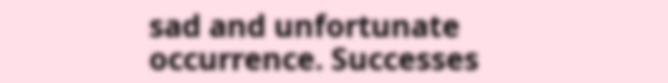sad and unfortunate occurrence. Successes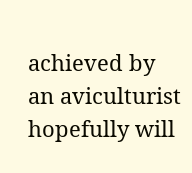achieved by an aviculturist hopefully will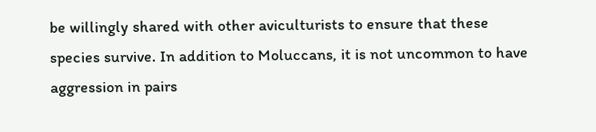be willingly shared with other aviculturists to ensure that these species survive. In addition to Moluccans, it is not uncommon to have aggression in pairs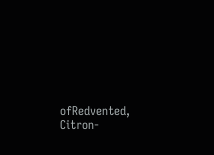ofRedvented, Citron-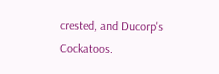crested, and Ducorp's Cockatoos.